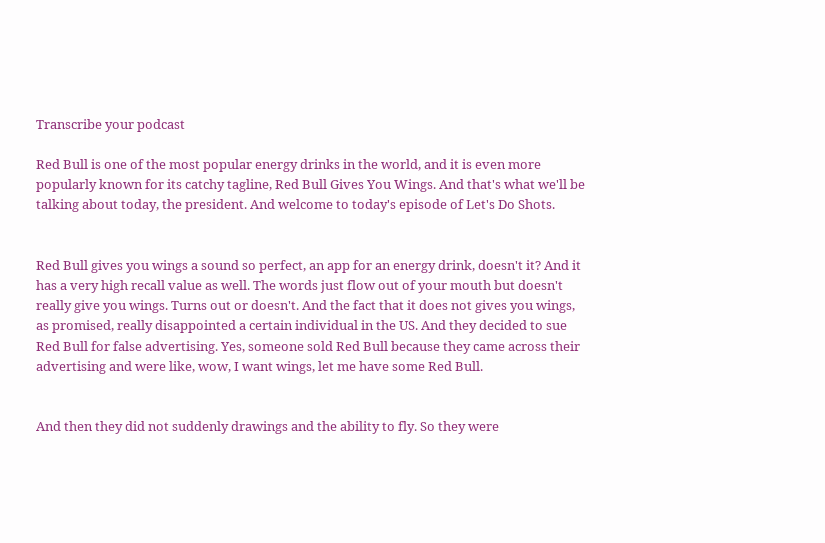Transcribe your podcast

Red Bull is one of the most popular energy drinks in the world, and it is even more popularly known for its catchy tagline, Red Bull Gives You Wings. And that's what we'll be talking about today, the president. And welcome to today's episode of Let's Do Shots.


Red Bull gives you wings a sound so perfect, an app for an energy drink, doesn't it? And it has a very high recall value as well. The words just flow out of your mouth but doesn't really give you wings. Turns out or doesn't. And the fact that it does not gives you wings, as promised, really disappointed a certain individual in the US. And they decided to sue Red Bull for false advertising. Yes, someone sold Red Bull because they came across their advertising and were like, wow, I want wings, let me have some Red Bull.


And then they did not suddenly drawings and the ability to fly. So they were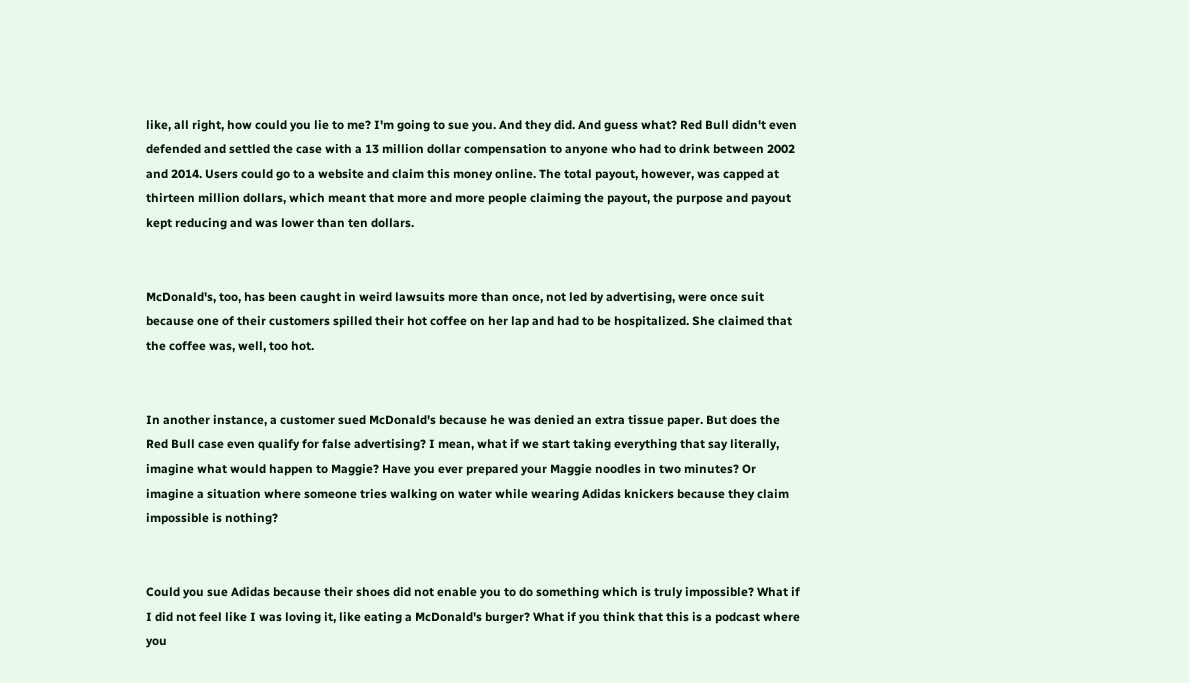like, all right, how could you lie to me? I'm going to sue you. And they did. And guess what? Red Bull didn't even defended and settled the case with a 13 million dollar compensation to anyone who had to drink between 2002 and 2014. Users could go to a website and claim this money online. The total payout, however, was capped at thirteen million dollars, which meant that more and more people claiming the payout, the purpose and payout kept reducing and was lower than ten dollars.


McDonald's, too, has been caught in weird lawsuits more than once, not led by advertising, were once suit because one of their customers spilled their hot coffee on her lap and had to be hospitalized. She claimed that the coffee was, well, too hot.


In another instance, a customer sued McDonald's because he was denied an extra tissue paper. But does the Red Bull case even qualify for false advertising? I mean, what if we start taking everything that say literally, imagine what would happen to Maggie? Have you ever prepared your Maggie noodles in two minutes? Or imagine a situation where someone tries walking on water while wearing Adidas knickers because they claim impossible is nothing?


Could you sue Adidas because their shoes did not enable you to do something which is truly impossible? What if I did not feel like I was loving it, like eating a McDonald's burger? What if you think that this is a podcast where you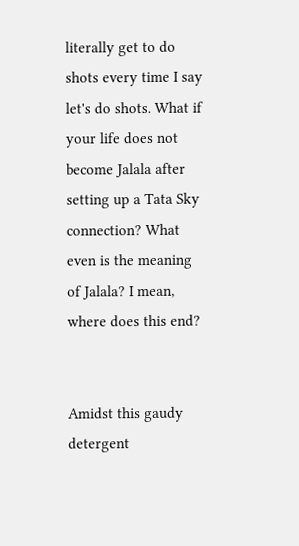literally get to do shots every time I say let's do shots. What if your life does not become Jalala after setting up a Tata Sky connection? What even is the meaning of Jalala? I mean, where does this end?


Amidst this gaudy detergent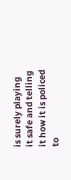is surely playing it safe and telling it how it is policed to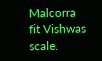Malcorra fit Vishwas scale.